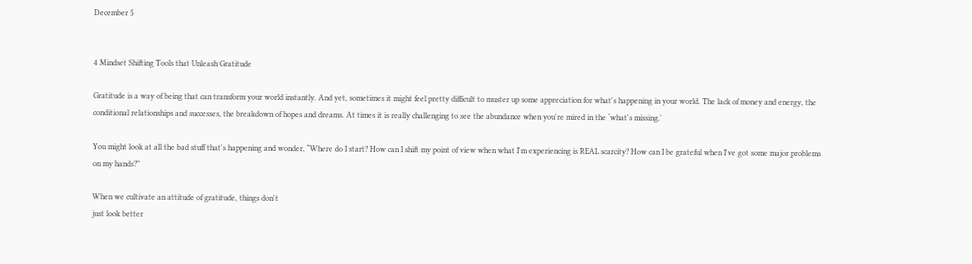December 5


4 Mindset Shifting Tools that Unleash Gratitude

Gratitude is a way of being that can transform your world instantly. And yet, sometimes it might feel pretty difficult to muster up some appreciation for what's happening in your world. The lack of money and energy, the conditional relationships and successes, the breakdown of hopes and dreams. At times it is really challenging to see the abundance when you're mired in the ‘what's missing.'

You might look at all the bad stuff that's happening and wonder, “Where do I start? How can I shift my point of view when what I'm experiencing is REAL scarcity? How can I be grateful when I've got some major problems on my hands?”

When we cultivate an attitude of gratitude, things don't
just look better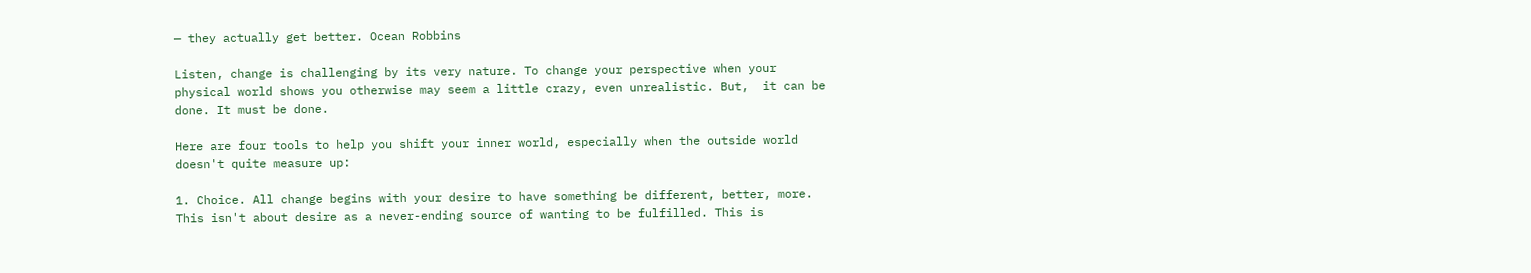— they actually get better. Ocean Robbins

Listen, change is challenging by its very nature. To change your perspective when your physical world shows you otherwise may seem a little crazy, even unrealistic. But,  it can be done. It must be done.

Here are four tools to help you shift your inner world, especially when the outside world doesn't quite measure up:

1. Choice. All change begins with your desire to have something be different, better, more. This isn't about desire as a never-ending source of wanting to be fulfilled. This is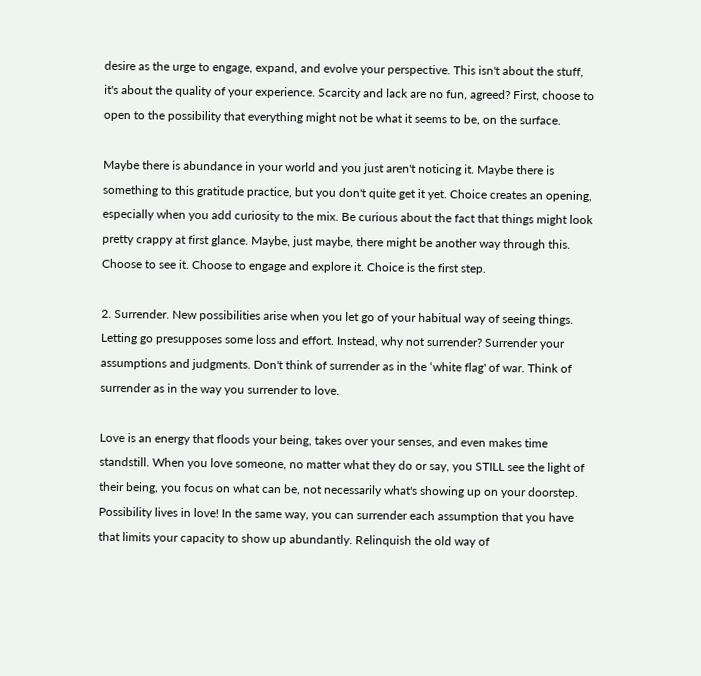desire as the urge to engage, expand, and evolve your perspective. This isn't about the stuff, it's about the quality of your experience. Scarcity and lack are no fun, agreed? First, choose to open to the possibility that everything might not be what it seems to be, on the surface.

Maybe there is abundance in your world and you just aren't noticing it. Maybe there is something to this gratitude practice, but you don't quite get it yet. Choice creates an opening, especially when you add curiosity to the mix. Be curious about the fact that things might look pretty crappy at first glance. Maybe, just maybe, there might be another way through this. Choose to see it. Choose to engage and explore it. Choice is the first step.

2. Surrender. New possibilities arise when you let go of your habitual way of seeing things. Letting go presupposes some loss and effort. Instead, why not surrender? Surrender your assumptions and judgments. Don't think of surrender as in the ‘white flag' of war. Think of surrender as in the way you surrender to love.

Love is an energy that floods your being, takes over your senses, and even makes time standstill. When you love someone, no matter what they do or say, you STILL see the light of their being, you focus on what can be, not necessarily what's showing up on your doorstep. Possibility lives in love! In the same way, you can surrender each assumption that you have that limits your capacity to show up abundantly. Relinquish the old way of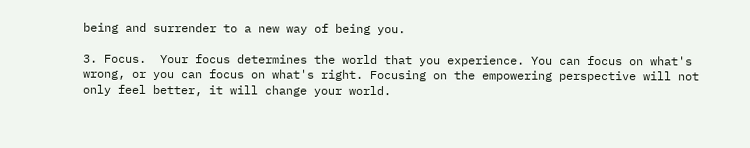being and surrender to a new way of being you.

3. Focus.  Your focus determines the world that you experience. You can focus on what's wrong, or you can focus on what's right. Focusing on the empowering perspective will not only feel better, it will change your world.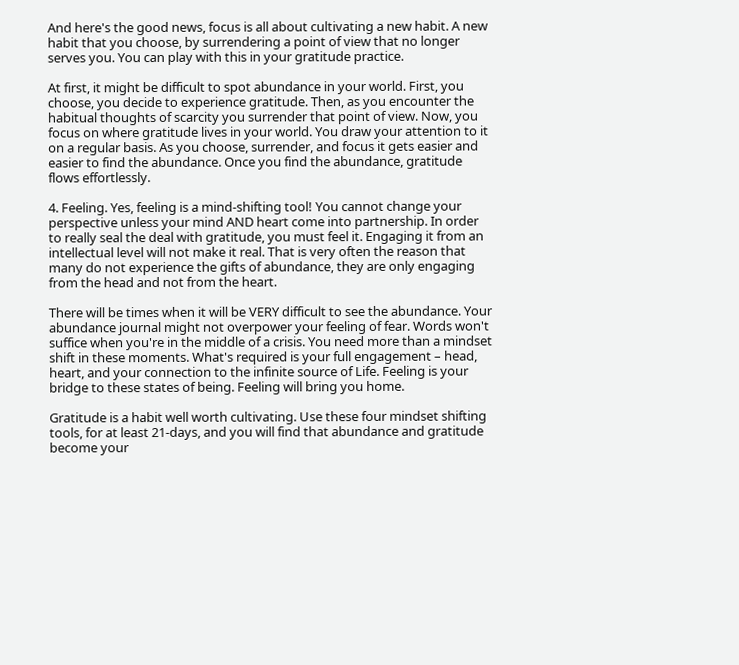And here's the good news, focus is all about cultivating a new habit. A new habit that you choose, by surrendering a point of view that no longer serves you. You can play with this in your gratitude practice.

At first, it might be difficult to spot abundance in your world. First, you choose, you decide to experience gratitude. Then, as you encounter the habitual thoughts of scarcity you surrender that point of view. Now, you focus on where gratitude lives in your world. You draw your attention to it on a regular basis. As you choose, surrender, and focus it gets easier and easier to find the abundance. Once you find the abundance, gratitude flows effortlessly.

4. Feeling. Yes, feeling is a mind-shifting tool! You cannot change your perspective unless your mind AND heart come into partnership. In order to really seal the deal with gratitude, you must feel it. Engaging it from an intellectual level will not make it real. That is very often the reason that many do not experience the gifts of abundance, they are only engaging from the head and not from the heart.

There will be times when it will be VERY difficult to see the abundance. Your abundance journal might not overpower your feeling of fear. Words won't suffice when you're in the middle of a crisis. You need more than a mindset shift in these moments. What's required is your full engagement – head, heart, and your connection to the infinite source of Life. Feeling is your bridge to these states of being. Feeling will bring you home.

Gratitude is a habit well worth cultivating. Use these four mindset shifting tools, for at least 21-days, and you will find that abundance and gratitude become your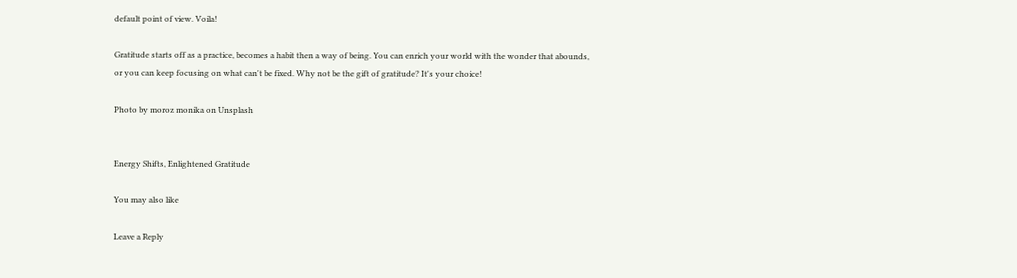default point of view. Voila!

Gratitude starts off as a practice, becomes a habit then a way of being. You can enrich your world with the wonder that abounds, or you can keep focusing on what can't be fixed. Why not be the gift of gratitude? It's your choice!

Photo by moroz monika on Unsplash


Energy Shifts, Enlightened Gratitude

You may also like

Leave a Reply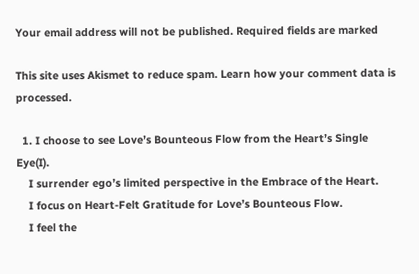Your email address will not be published. Required fields are marked

This site uses Akismet to reduce spam. Learn how your comment data is processed.

  1. I choose to see Love’s Bounteous Flow from the Heart’s Single Eye(I).
    I surrender ego’s limited perspective in the Embrace of the Heart.
    I focus on Heart-Felt Gratitude for Love’s Bounteous Flow.
    I feel the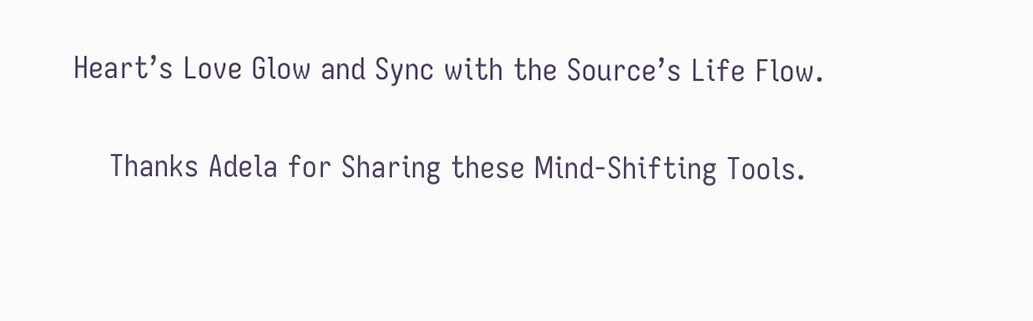Heart’s Love Glow and Sync with the Source’s Life Flow.

    Thanks Adela for Sharing these Mind-Shifting Tools.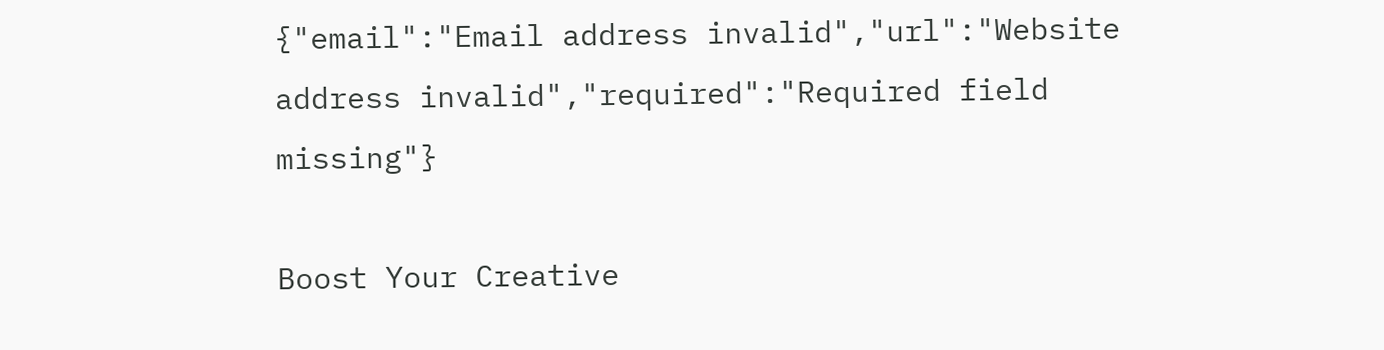{"email":"Email address invalid","url":"Website address invalid","required":"Required field missing"}

Boost Your Creative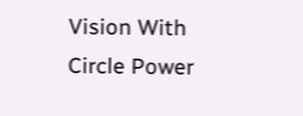Vision With Circle Power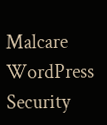Malcare WordPress Security